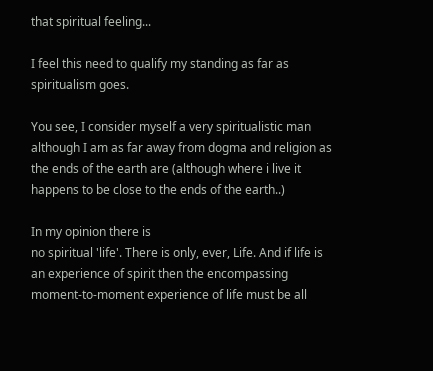that spiritual feeling...

I feel this need to qualify my standing as far as spiritualism goes.

You see, I consider myself a very spiritualistic man although I am as far away from dogma and religion as the ends of the earth are (although where i live it happens to be close to the ends of the earth..)

In my opinion there is
no spiritual 'life'. There is only, ever, Life. And if life is an experience of spirit then the encompassing moment-to-moment experience of life must be all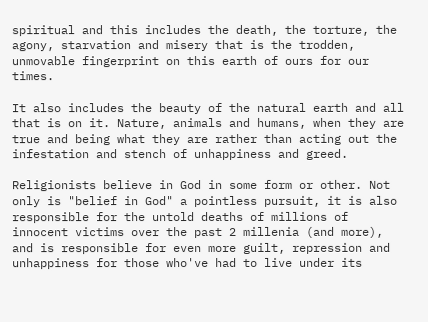spiritual and this includes the death, the torture, the agony, starvation and misery that is the trodden, unmovable fingerprint on this earth of ours for our times.

It also includes the beauty of the natural earth and all that is on it. Nature, animals and humans, when they are true and being what they are rather than acting out the infestation and stench of unhappiness and greed.

Religionists believe in God in some form or other. Not only is "belief in God" a pointless pursuit, it is also responsible for the untold deaths of millions of innocent victims over the past 2 millenia (and more), and is responsible for even more guilt, repression and unhappiness for those who've had to live under its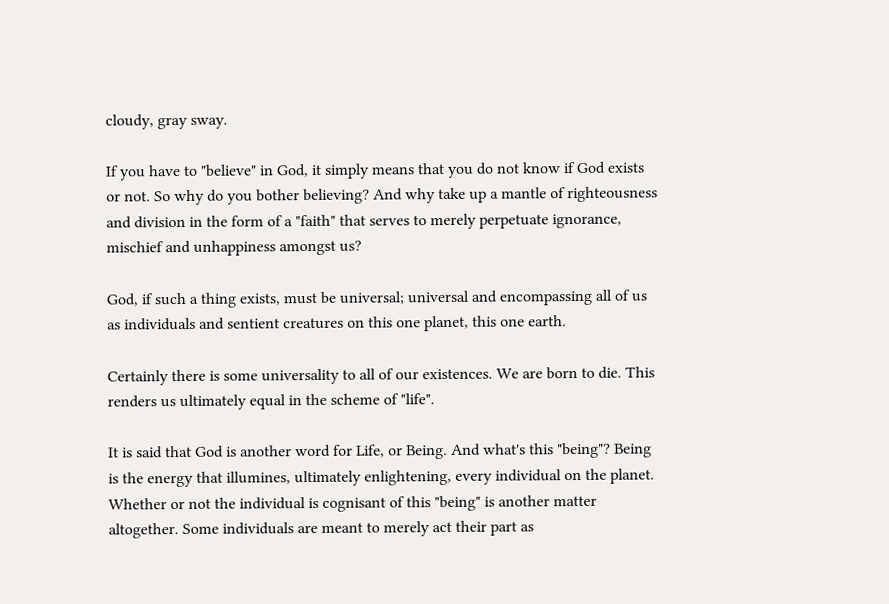cloudy, gray sway.

If you have to "believe" in God, it simply means that you do not know if God exists or not. So why do you bother believing? And why take up a mantle of righteousness and division in the form of a "faith" that serves to merely perpetuate ignorance, mischief and unhappiness amongst us?

God, if such a thing exists, must be universal; universal and encompassing all of us as individuals and sentient creatures on this one planet, this one earth.

Certainly there is some universality to all of our existences. We are born to die. This renders us ultimately equal in the scheme of "life".

It is said that God is another word for Life, or Being. And what's this "being"? Being is the energy that illumines, ultimately enlightening, every individual on the planet. Whether or not the individual is cognisant of this "being" is another matter altogether. Some individuals are meant to merely act their part as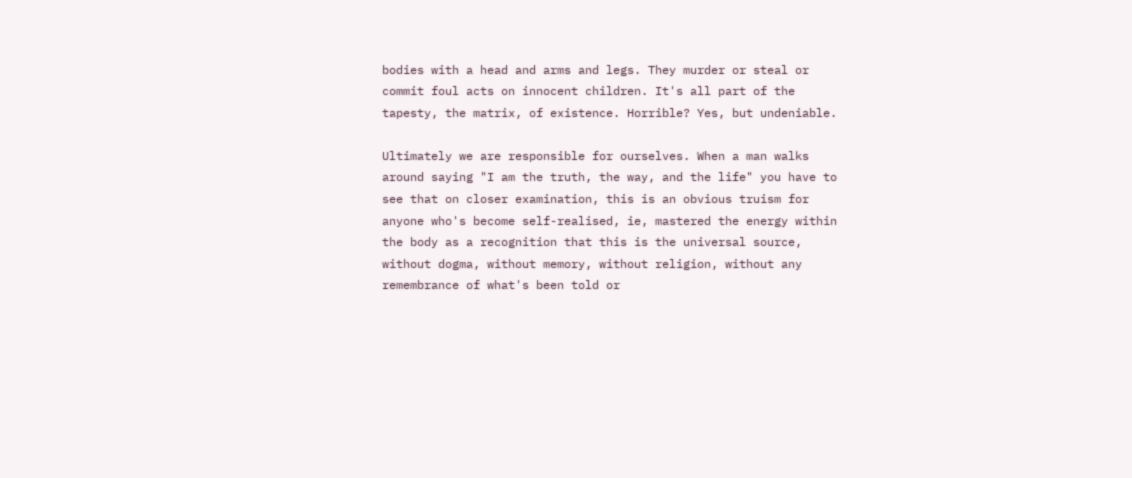bodies with a head and arms and legs. They murder or steal or commit foul acts on innocent children. It's all part of the tapesty, the matrix, of existence. Horrible? Yes, but undeniable.

Ultimately we are responsible for ourselves. When a man walks around saying "I am the truth, the way, and the life" you have to see that on closer examination, this is an obvious truism for anyone who's become self-realised, ie, mastered the energy within the body as a recognition that this is the universal source, without dogma, without memory, without religion, without any remembrance of what's been told or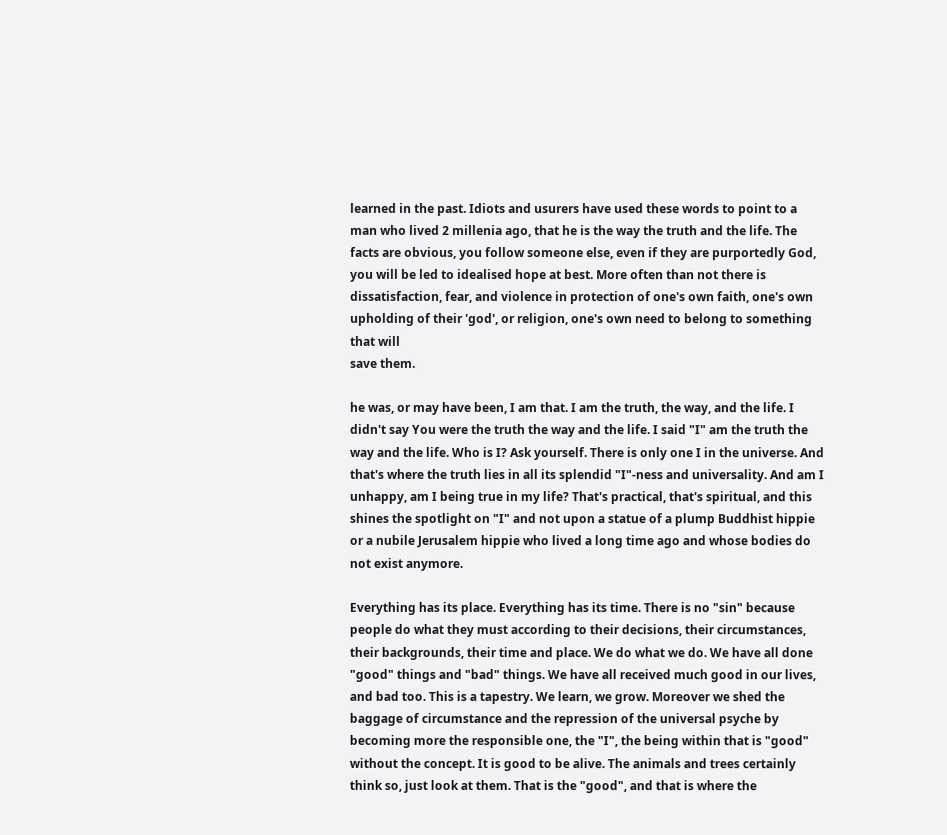learned in the past. Idiots and usurers have used these words to point to a man who lived 2 millenia ago, that he is the way the truth and the life. The facts are obvious, you follow someone else, even if they are purportedly God, you will be led to idealised hope at best. More often than not there is dissatisfaction, fear, and violence in protection of one's own faith, one's own upholding of their 'god', or religion, one's own need to belong to something that will
save them.

he was, or may have been, I am that. I am the truth, the way, and the life. I didn't say You were the truth the way and the life. I said "I" am the truth the way and the life. Who is I? Ask yourself. There is only one I in the universe. And that's where the truth lies in all its splendid "I"-ness and universality. And am I unhappy, am I being true in my life? That's practical, that's spiritual, and this shines the spotlight on "I" and not upon a statue of a plump Buddhist hippie or a nubile Jerusalem hippie who lived a long time ago and whose bodies do not exist anymore.

Everything has its place. Everything has its time. There is no "sin" because people do what they must according to their decisions, their circumstances, their backgrounds, their time and place. We do what we do. We have all done "good" things and "bad" things. We have all received much good in our lives, and bad too. This is a tapestry. We learn, we grow. Moreover we shed the baggage of circumstance and the repression of the universal psyche by becoming more the responsible one, the "I", the being within that is "good" without the concept. It is good to be alive. The animals and trees certainly think so, just look at them. That is the "good", and that is where the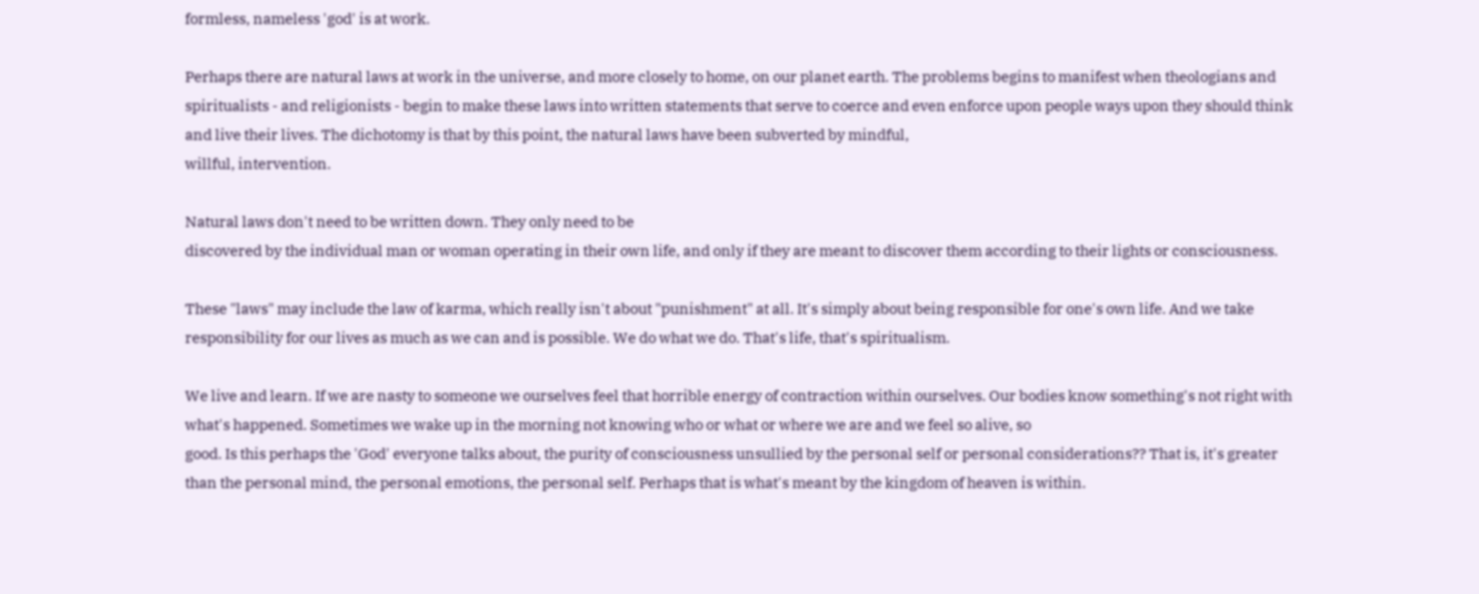formless, nameless 'god' is at work.

Perhaps there are natural laws at work in the universe, and more closely to home, on our planet earth. The problems begins to manifest when theologians and spiritualists - and religionists - begin to make these laws into written statements that serve to coerce and even enforce upon people ways upon they should think and live their lives. The dichotomy is that by this point, the natural laws have been subverted by mindful,
willful, intervention.

Natural laws don't need to be written down. They only need to be
discovered by the individual man or woman operating in their own life, and only if they are meant to discover them according to their lights or consciousness.

These "laws" may include the law of karma, which really isn't about "punishment" at all. It's simply about being responsible for one's own life. And we take responsibility for our lives as much as we can and is possible. We do what we do. That's life, that's spiritualism.

We live and learn. If we are nasty to someone we ourselves feel that horrible energy of contraction within ourselves. Our bodies know something's not right with what's happened. Sometimes we wake up in the morning not knowing who or what or where we are and we feel so alive, so
good. Is this perhaps the 'God' everyone talks about, the purity of consciousness unsullied by the personal self or personal considerations?? That is, it's greater than the personal mind, the personal emotions, the personal self. Perhaps that is what's meant by the kingdom of heaven is within.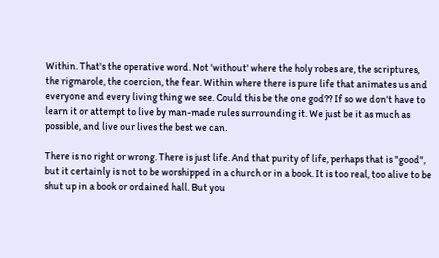Within. That's the operative word. Not 'without' where the holy robes are, the scriptures, the rigmarole, the coercion, the fear. Within where there is pure life that animates us and everyone and every living thing we see. Could this be the one god?? If so we don't have to learn it or attempt to live by man-made rules surrounding it. We just be it as much as possible, and live our lives the best we can.

There is no right or wrong. There is just life. And that purity of life, perhaps that is "good", but it certainly is not to be worshipped in a church or in a book. It is too real, too alive to be shut up in a book or ordained hall. But you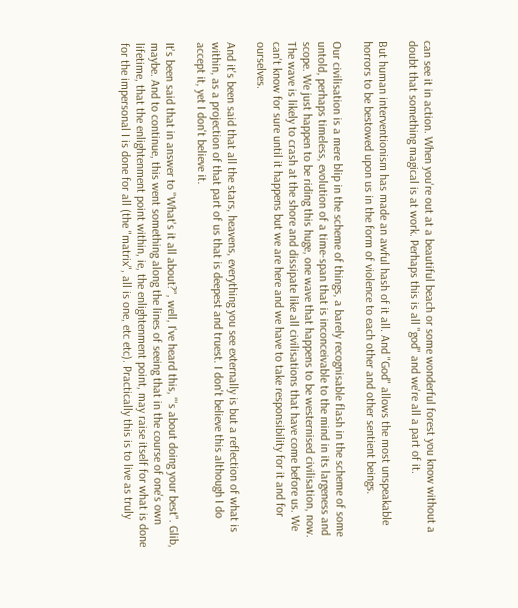can see it in action. When you're out at a beautiful beach or some wonderful forest you know without a doubt that something magical is at work. Perhaps this is all "god" and we're all a part of it.

But human interventionism has made an awful hash of it all. And "God" allows the most unspeakable horrors to be bestowed upon us in the form of violence to each other and other sentient beings.

Our civilisation is a mere blip in the scheme of things, a barely recognisable flash in the scheme of some untold, perhaps timeless, evolution of a time-span that is inconceivable to the mind in its largeness and scope. We just happen to be riding this huge, one wave that happens to be westernised civilisation, now. The wave is likely to crash at the shore and dissipate like all civilisations that have come before us. We can't know for sure until it happens but we are here and we have to take responsibility for it and for ourselves.

And it's been said that all the stars, heavens, everything you see externally is but a reflection of what is within, as a projection of that part of us that is deepest and truest. I don't believe this although I do accept it, yet I don't believe it.

It's been said that in answer to "What's it all about?", well, I've heard this, "'s about doing your best". Glib, maybe. And to continue, this went something along the lines of seeing that in the course of one's own lifetime, that the enlightenment point within, ie, the enlightenment point, may raise itself for what is done for the impersonal I is done for all (the "matrix", all is one, etc etc). Practically this is to live as truly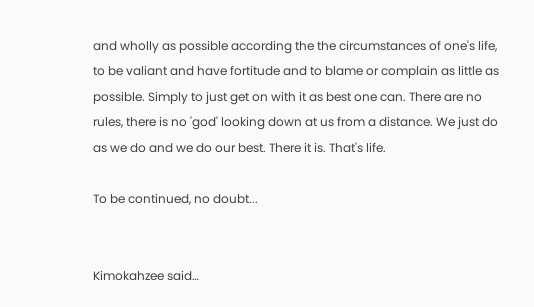and wholly as possible according the the circumstances of one's life, to be valiant and have fortitude and to blame or complain as little as possible. Simply to just get on with it as best one can. There are no rules, there is no 'god' looking down at us from a distance. We just do as we do and we do our best. There it is. That's life.

To be continued, no doubt...


Kimokahzee said…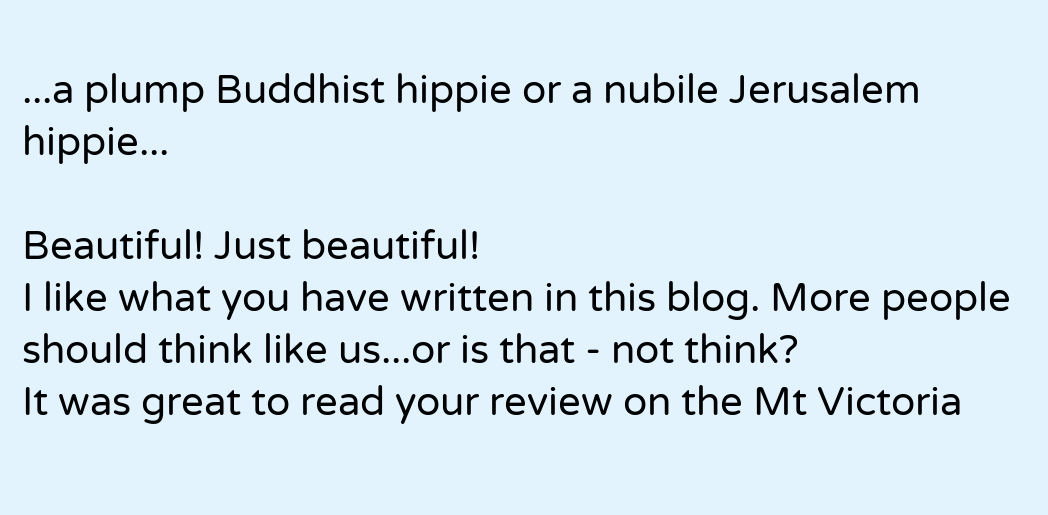...a plump Buddhist hippie or a nubile Jerusalem hippie...

Beautiful! Just beautiful!
I like what you have written in this blog. More people should think like us...or is that - not think?
It was great to read your review on the Mt Victoria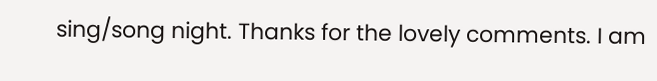sing/song night. Thanks for the lovely comments. I am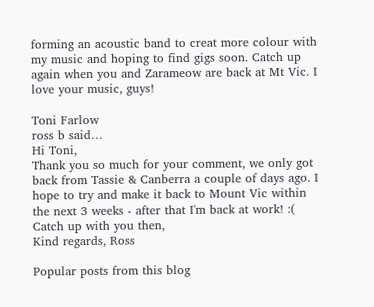forming an acoustic band to creat more colour with my music and hoping to find gigs soon. Catch up again when you and Zarameow are back at Mt Vic. I love your music, guys!

Toni Farlow
ross b said…
Hi Toni,
Thank you so much for your comment, we only got back from Tassie & Canberra a couple of days ago. I hope to try and make it back to Mount Vic within the next 3 weeks - after that I'm back at work! :(
Catch up with you then,
Kind regards, Ross

Popular posts from this blog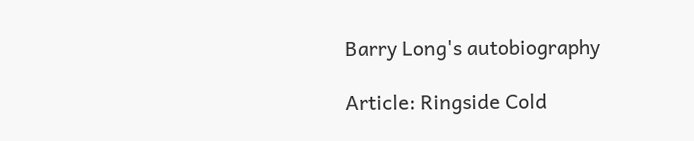Barry Long's autobiography

Article: Ringside Cold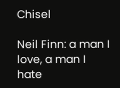Chisel

Neil Finn: a man I love, a man I hate